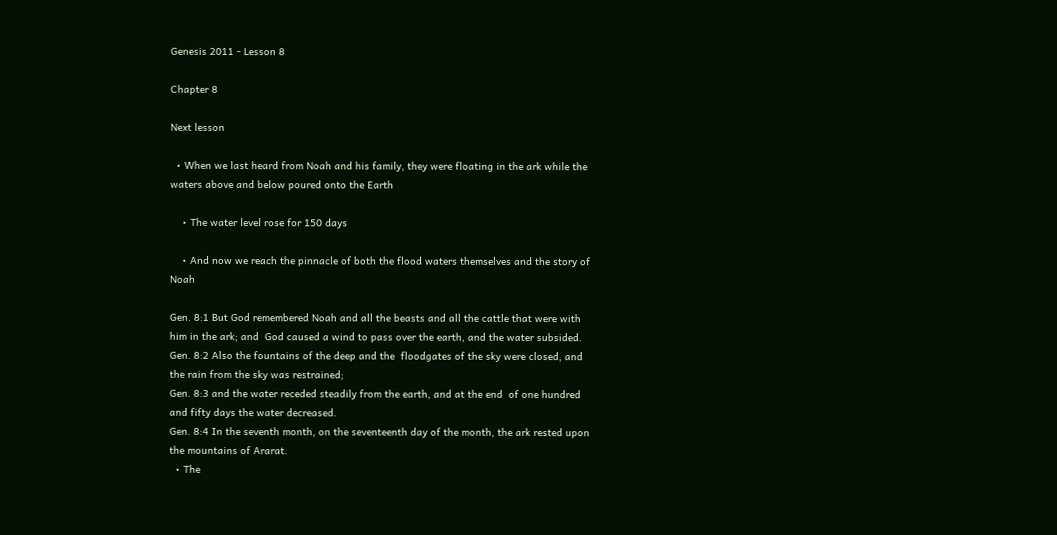Genesis 2011 - Lesson 8

Chapter 8

Next lesson

  • When we last heard from Noah and his family, they were floating in the ark while the waters above and below poured onto the Earth

    • The water level rose for 150 days

    • And now we reach the pinnacle of both the flood waters themselves and the story of Noah

Gen. 8:1 But God remembered Noah and all the beasts and all the cattle that were with him in the ark; and  God caused a wind to pass over the earth, and the water subsided.
Gen. 8:2 Also the fountains of the deep and the  floodgates of the sky were closed, and the rain from the sky was restrained;
Gen. 8:3 and the water receded steadily from the earth, and at the end  of one hundred and fifty days the water decreased.
Gen. 8:4 In the seventh month, on the seventeenth day of the month, the ark rested upon the mountains of Ararat.
  • The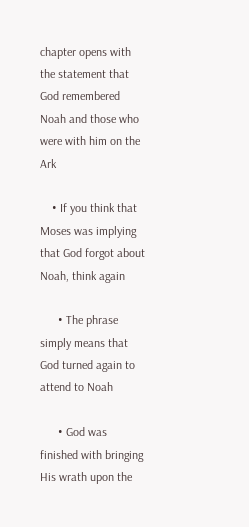chapter opens with the statement that God remembered Noah and those who were with him on the Ark

    • If you think that Moses was implying that God forgot about Noah, think again

      • The phrase simply means that God turned again to attend to Noah

      • God was finished with bringing His wrath upon the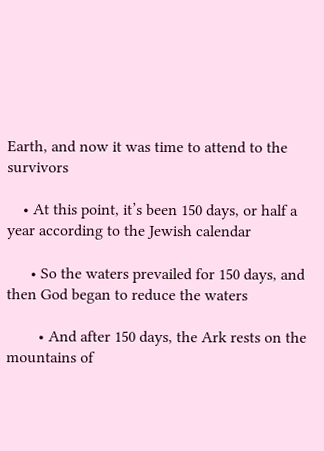Earth, and now it was time to attend to the survivors

    • At this point, it’s been 150 days, or half a year according to the Jewish calendar

      • So the waters prevailed for 150 days, and then God began to reduce the waters

        • And after 150 days, the Ark rests on the mountains of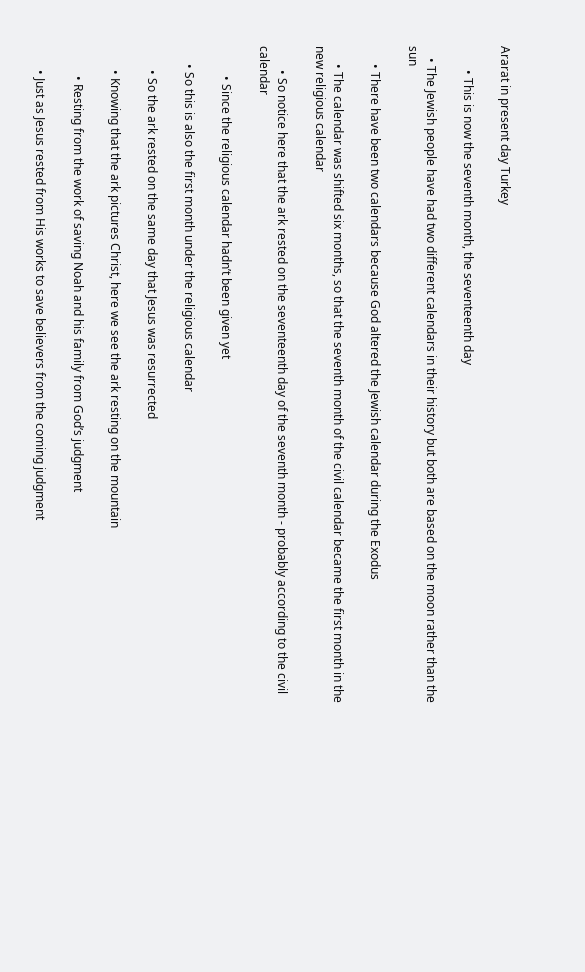Ararat in present day Turkey

        • This is now the seventh month, the seventeenth day

    • The Jewish people have had two different calendars in their history but both are based on the moon rather than the sun

      • There have been two calendars because God altered the Jewish calendar during the Exodus

      • The calendar was shifted six months, so that the seventh month of the civil calendar became the first month in the new religious calendar

        • So notice here that the ark rested on the seventeenth day of the seventh month - probably according to the civil calendar

          • Since the religious calendar hadn’t been given yet

      • So this is also the first month under the religious calendar

        • So the ark rested on the same day that Jesus was resurrected

        • Knowing that the ark pictures Christ, here we see the ark resting on the mountain

          • Resting from the work of saving Noah and his family from God’s judgment

        • Just as Jesus rested from His works to save believers from the coming judgment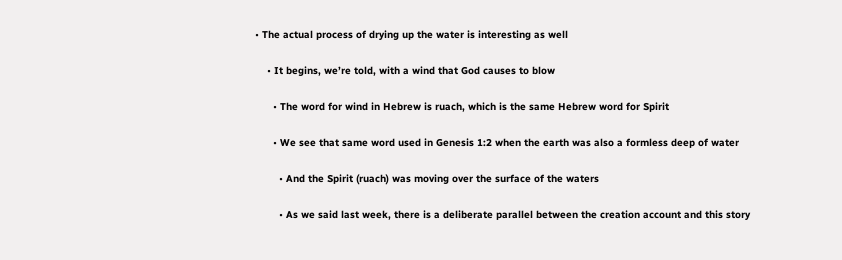• The actual process of drying up the water is interesting as well

    • It begins, we’re told, with a wind that God causes to blow

      • The word for wind in Hebrew is ruach, which is the same Hebrew word for Spirit

      • We see that same word used in Genesis 1:2 when the earth was also a formless deep of water

        • And the Spirit (ruach) was moving over the surface of the waters

        • As we said last week, there is a deliberate parallel between the creation account and this story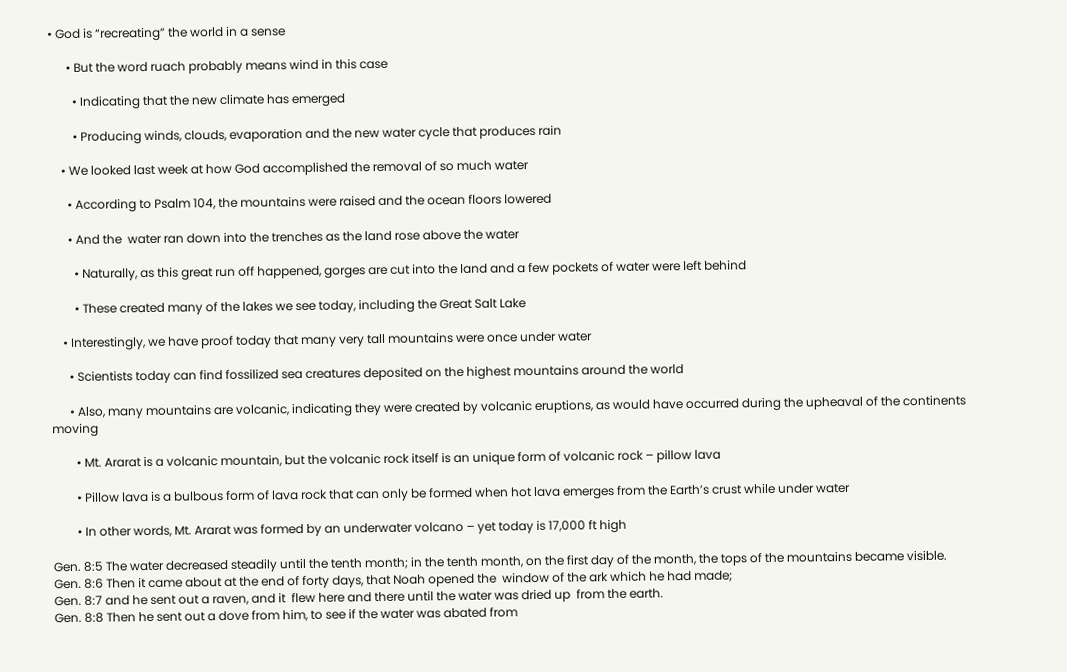• God is “recreating” the world in a sense

      • But the word ruach probably means wind in this case

        • Indicating that the new climate has emerged

        • Producing winds, clouds, evaporation and the new water cycle that produces rain

    • We looked last week at how God accomplished the removal of so much water

      • According to Psalm 104, the mountains were raised and the ocean floors lowered

      • And the  water ran down into the trenches as the land rose above the water

        • Naturally, as this great run off happened, gorges are cut into the land and a few pockets of water were left behind

        • These created many of the lakes we see today, including the Great Salt Lake

    • Interestingly, we have proof today that many very tall mountains were once under water

      • Scientists today can find fossilized sea creatures deposited on the highest mountains around the world

      • Also, many mountains are volcanic, indicating they were created by volcanic eruptions, as would have occurred during the upheaval of the continents moving

        • Mt. Ararat is a volcanic mountain, but the volcanic rock itself is an unique form of volcanic rock – pillow lava

        • Pillow lava is a bulbous form of lava rock that can only be formed when hot lava emerges from the Earth’s crust while under water

        • In other words, Mt. Ararat was formed by an underwater volcano – yet today is 17,000 ft high

Gen. 8:5 The water decreased steadily until the tenth month; in the tenth month, on the first day of the month, the tops of the mountains became visible.
Gen. 8:6 Then it came about at the end of forty days, that Noah opened the  window of the ark which he had made;
Gen. 8:7 and he sent out a raven, and it  flew here and there until the water was dried up  from the earth.
Gen. 8:8 Then he sent out a dove from him, to see if the water was abated from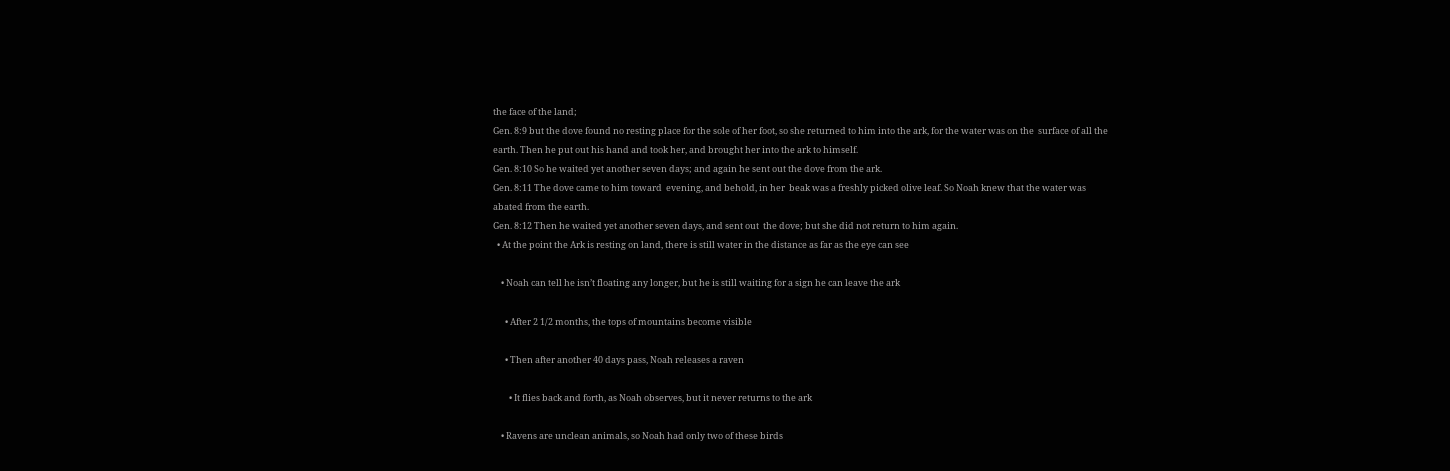the face of the land;
Gen. 8:9 but the dove found no resting place for the sole of her foot, so she returned to him into the ark, for the water was on the  surface of all the earth. Then he put out his hand and took her, and brought her into the ark to himself.
Gen. 8:10 So he waited yet another seven days; and again he sent out the dove from the ark.
Gen. 8:11 The dove came to him toward  evening, and behold, in her  beak was a freshly picked olive leaf. So Noah knew that the water was abated from the earth.
Gen. 8:12 Then he waited yet another seven days, and sent out  the dove; but she did not return to him again.
  • At the point the Ark is resting on land, there is still water in the distance as far as the eye can see

    • Noah can tell he isn’t floating any longer, but he is still waiting for a sign he can leave the ark

      • After 2 1/2 months, the tops of mountains become visible

      • Then after another 40 days pass, Noah releases a raven

        • It flies back and forth, as Noah observes, but it never returns to the ark

    • Ravens are unclean animals, so Noah had only two of these birds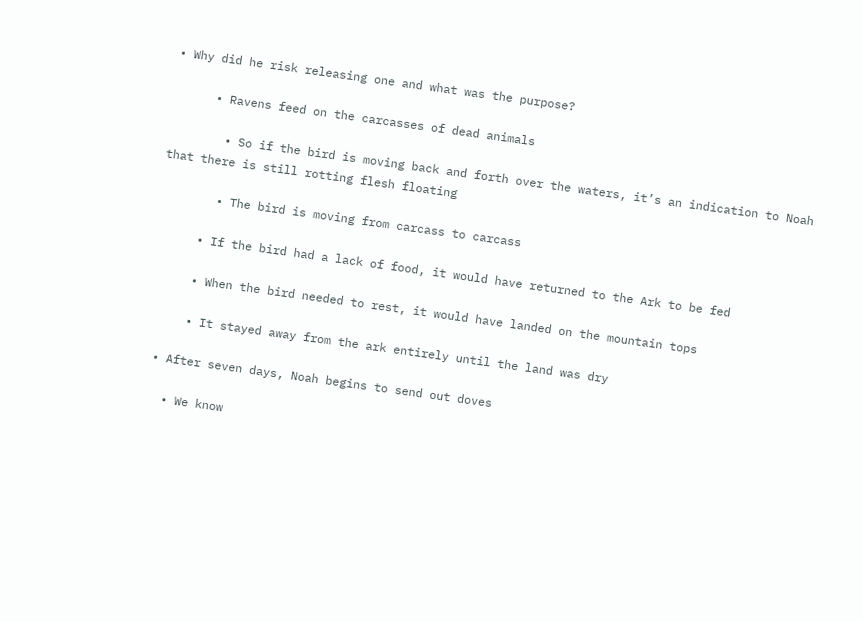• Why did he risk releasing one and what was the purpose?

      • Ravens feed on the carcasses of dead animals

        • So if the bird is moving back and forth over the waters, it’s an indication to Noah that there is still rotting flesh floating

        • The bird is moving from carcass to carcass

      • If the bird had a lack of food, it would have returned to the Ark to be fed

      • When the bird needed to rest, it would have landed on the mountain tops

      • It stayed away from the ark entirely until the land was dry

  • After seven days, Noah begins to send out doves

    • We know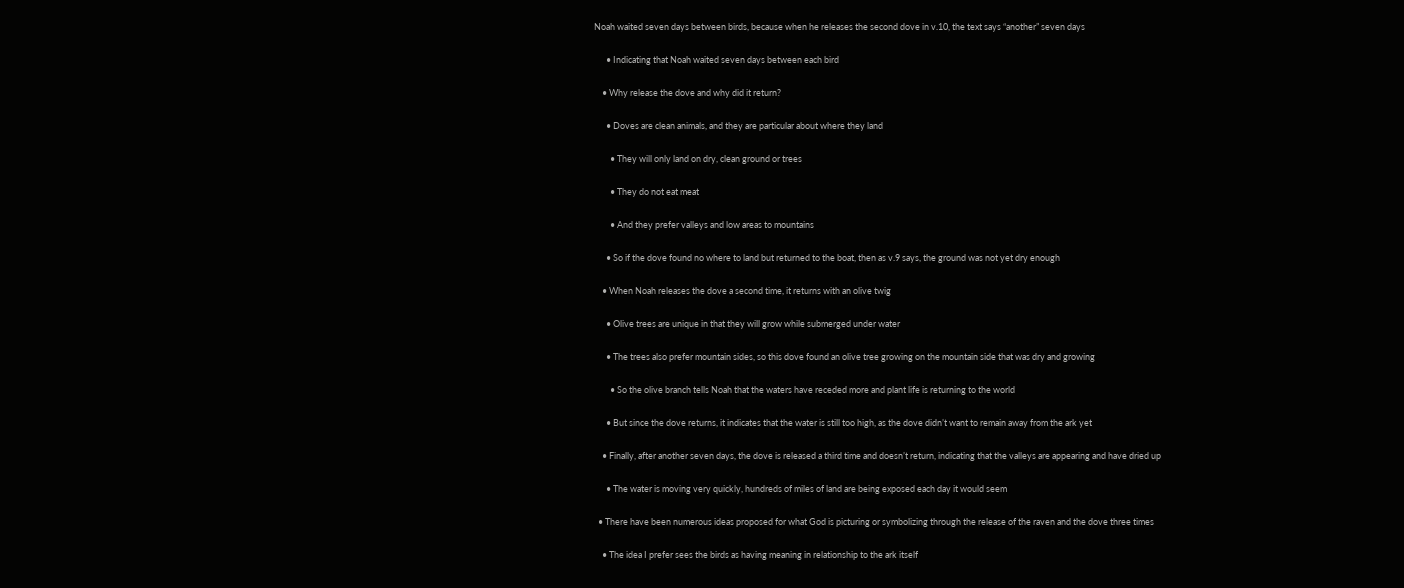Noah waited seven days between birds, because when he releases the second dove in v.10, the text says “another” seven days

      • Indicating that Noah waited seven days between each bird

    • Why release the dove and why did it return?

      • Doves are clean animals, and they are particular about where they land

        • They will only land on dry, clean ground or trees

        • They do not eat meat

        • And they prefer valleys and low areas to mountains

      • So if the dove found no where to land but returned to the boat, then as v.9 says, the ground was not yet dry enough

    • When Noah releases the dove a second time, it returns with an olive twig

      • Olive trees are unique in that they will grow while submerged under water

      • The trees also prefer mountain sides, so this dove found an olive tree growing on the mountain side that was dry and growing

        • So the olive branch tells Noah that the waters have receded more and plant life is returning to the world

      • But since the dove returns, it indicates that the water is still too high, as the dove didn’t want to remain away from the ark yet

    • Finally, after another seven days, the dove is released a third time and doesn’t return, indicating that the valleys are appearing and have dried up

      • The water is moving very quickly, hundreds of miles of land are being exposed each day it would seem

  • There have been numerous ideas proposed for what God is picturing or symbolizing through the release of the raven and the dove three times

    • The idea I prefer sees the birds as having meaning in relationship to the ark itself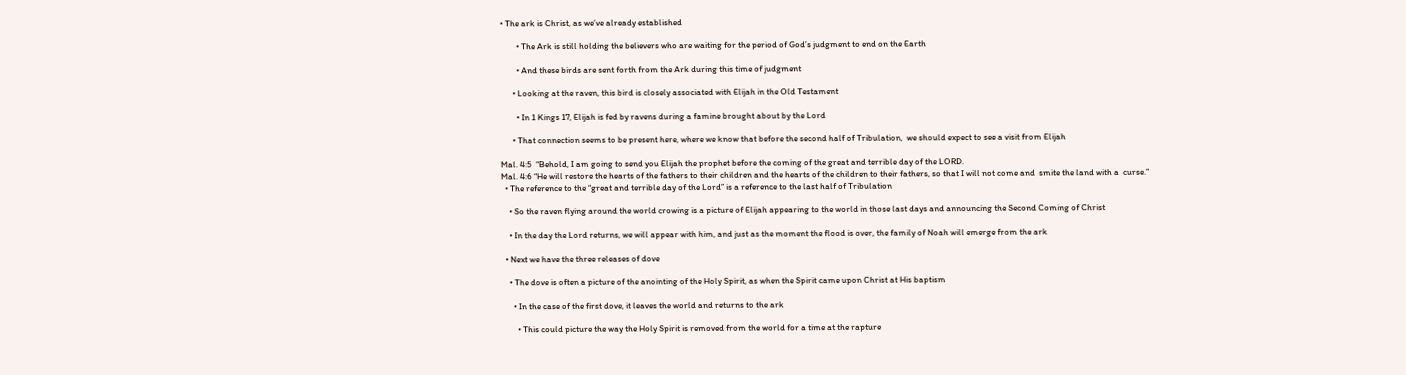• The ark is Christ, as we’ve already established

        • The Ark is still holding the believers who are waiting for the period of God’s judgment to end on the Earth

        • And these birds are sent forth from the Ark during this time of judgment

      • Looking at the raven, this bird is closely associated with Elijah in the Old Testament

        • In 1 Kings 17, Elijah is fed by ravens during a famine brought about by the Lord

      • That connection seems to be present here, where we know that before the second half of Tribulation,  we should expect to see a visit from Elijah

Mal. 4:5  “Behold, I am going to send you Elijah the prophet before the coming of the great and terrible day of the LORD.
Mal. 4:6 “He will restore the hearts of the fathers to their children and the hearts of the children to their fathers, so that I will not come and  smite the land with a  curse.”
  • The reference to the “great and terrible day of the Lord” is a reference to the last half of Tribulation

    • So the raven flying around the world crowing is a picture of Elijah appearing to the world in those last days and announcing the Second Coming of Christ

    • In the day the Lord returns, we will appear with him, and just as the moment the flood is over, the family of Noah will emerge from the ark

  • Next we have the three releases of dove

    • The dove is often a picture of the anointing of the Holy Spirit, as when the Spirit came upon Christ at His baptism

      • In the case of the first dove, it leaves the world and returns to the ark

        • This could picture the way the Holy Spirit is removed from the world for a time at the rapture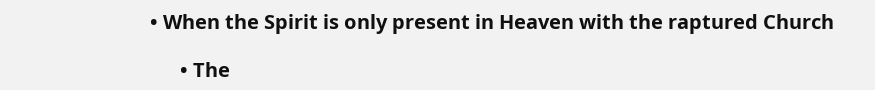• When the Spirit is only present in Heaven with the raptured Church

      • The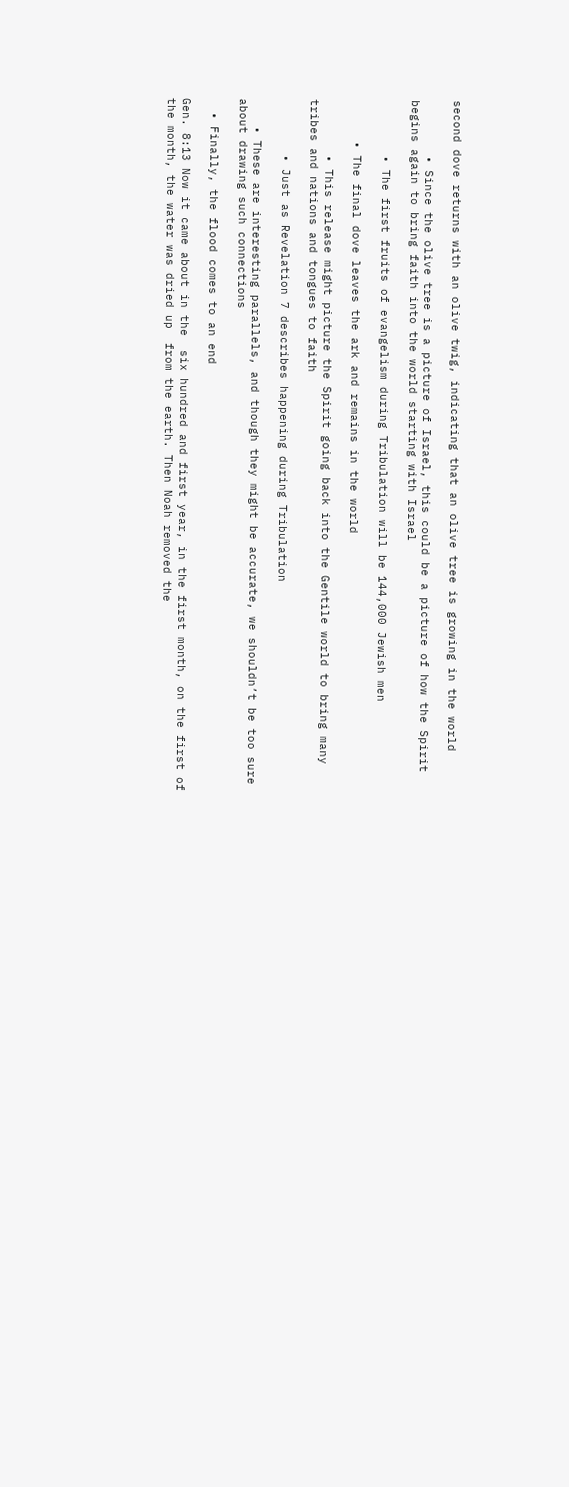second dove returns with an olive twig, indicating that an olive tree is growing in the world

        • Since the olive tree is a picture of Israel, this could be a picture of how the Spirit begins again to bring faith into the world starting with Israel

        • The first fruits of evangelism during Tribulation will be 144,000 Jewish men

      • The final dove leaves the ark and remains in the world

        • This release might picture the Spirit going back into the Gentile world to bring many tribes and nations and tongues to faith

        • Just as Revelation 7 describes happening during Tribulation

    • These are interesting parallels, and though they might be accurate, we shouldn’t be too sure about drawing such connections

  • Finally, the flood comes to an end

Gen. 8:13 Now it came about in the  six hundred and first year, in the first month, on the first of the month, the water was dried up  from the earth. Then Noah removed the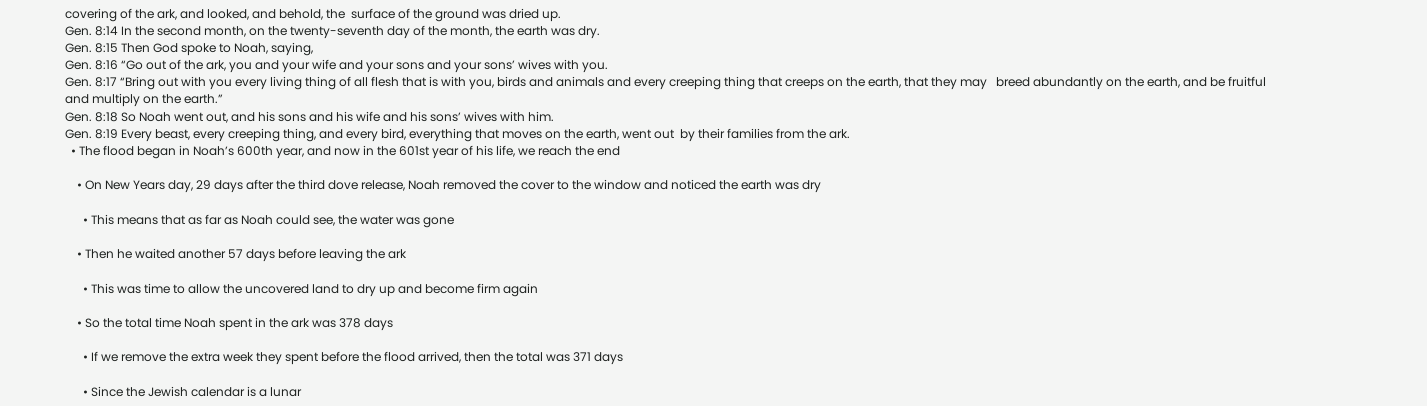covering of the ark, and looked, and behold, the  surface of the ground was dried up.
Gen. 8:14 In the second month, on the twenty-seventh day of the month, the earth was dry.
Gen. 8:15 Then God spoke to Noah, saying,
Gen. 8:16 “Go out of the ark, you and your wife and your sons and your sons’ wives with you.
Gen. 8:17 “Bring out with you every living thing of all flesh that is with you, birds and animals and every creeping thing that creeps on the earth, that they may   breed abundantly on the earth, and be fruitful and multiply on the earth.”
Gen. 8:18 So Noah went out, and his sons and his wife and his sons’ wives with him.
Gen. 8:19 Every beast, every creeping thing, and every bird, everything that moves on the earth, went out  by their families from the ark.
  • The flood began in Noah’s 600th year, and now in the 601st year of his life, we reach the end

    • On New Years day, 29 days after the third dove release, Noah removed the cover to the window and noticed the earth was dry

      • This means that as far as Noah could see, the water was gone

    • Then he waited another 57 days before leaving the ark

      • This was time to allow the uncovered land to dry up and become firm again

    • So the total time Noah spent in the ark was 378 days

      • If we remove the extra week they spent before the flood arrived, then the total was 371 days

      • Since the Jewish calendar is a lunar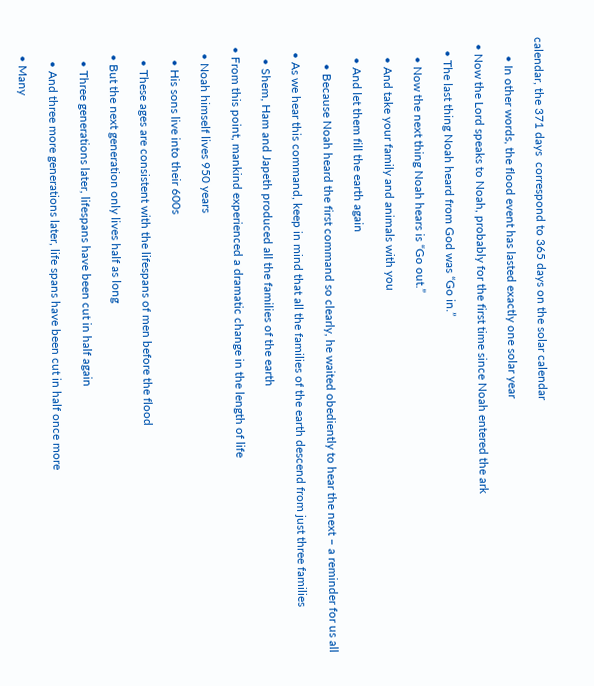calendar, the 371 days  correspond to 365 days on the solar calendar

      • In other words, the flood event has lasted exactly one solar year

  • Now the Lord speaks to Noah, probably for the first time since Noah entered the ark

    • The last thing Noah heard from God was “Go in.”

      • Now the next thing Noah hears is “Go out.”

      • And take your family and animals with you

      • And let them fill the earth again

        • Because Noah heard the first command so clearly, he waited obediently to hear the next – a reminder for us all

    • As we hear this command, keep in mind that all the families of the earth descend from just three families

      • Shem, Ham and Japeth produced all the families of the earth

  • From this point, mankind experienced a dramatic change in the length of life

    • Noah himself lives 950 years

      • His sons live into their 600s

      • These ages are consistent with the lifespans of men before the flood

    • But the next generation only lives half as long

      • Three generations later, lifespans have been cut in half again

      • And three more generations later, life spans have been cut in half once more

    • Many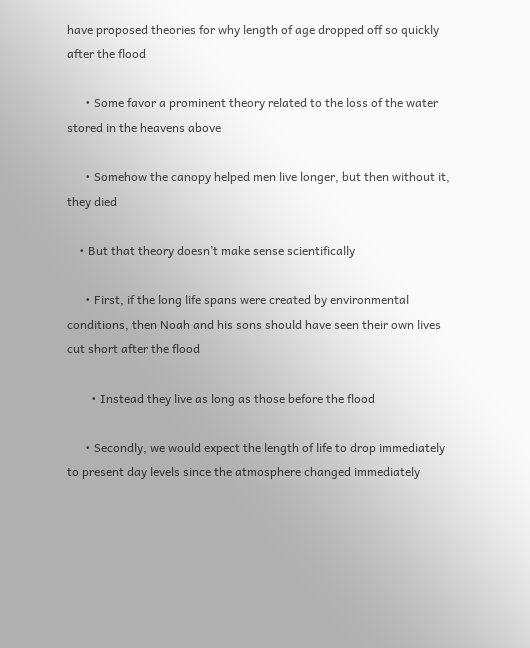have proposed theories for why length of age dropped off so quickly after the flood

      • Some favor a prominent theory related to the loss of the water stored in the heavens above

      • Somehow the canopy helped men live longer, but then without it, they died

    • But that theory doesn’t make sense scientifically

      • First, if the long life spans were created by environmental conditions, then Noah and his sons should have seen their own lives cut short after the flood

        • Instead they live as long as those before the flood

      • Secondly, we would expect the length of life to drop immediately to present day levels since the atmosphere changed immediately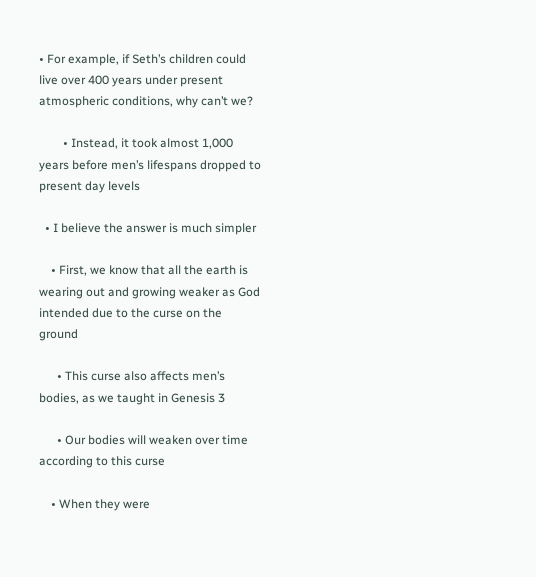• For example, if Seth’s children could live over 400 years under present atmospheric conditions, why can’t we?

        • Instead, it took almost 1,000 years before men’s lifespans dropped to present day levels

  • I believe the answer is much simpler

    • First, we know that all the earth is wearing out and growing weaker as God intended due to the curse on the ground

      • This curse also affects men’s bodies, as we taught in Genesis 3

      • Our bodies will weaken over time according to this curse

    • When they were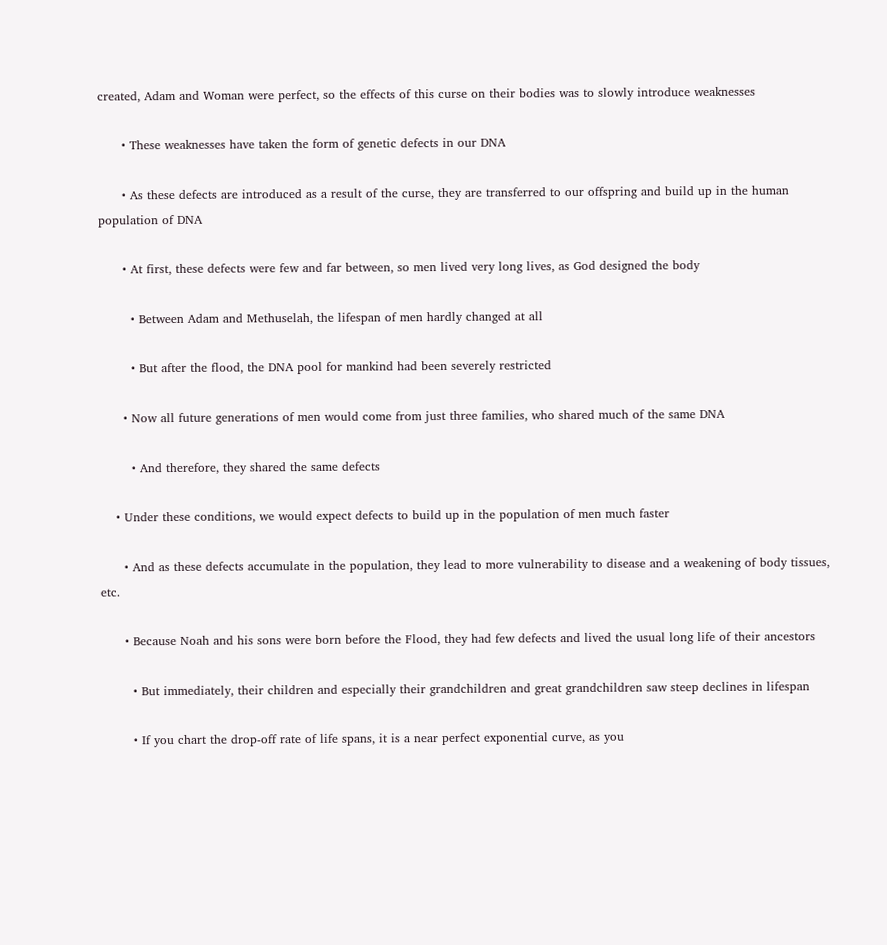created, Adam and Woman were perfect, so the effects of this curse on their bodies was to slowly introduce weaknesses

      • These weaknesses have taken the form of genetic defects in our DNA

      • As these defects are introduced as a result of the curse, they are transferred to our offspring and build up in the human population of DNA

      • At first, these defects were few and far between, so men lived very long lives, as God designed the body

        • Between Adam and Methuselah, the lifespan of men hardly changed at all

        • But after the flood, the DNA pool for mankind had been severely restricted

      • Now all future generations of men would come from just three families, who shared much of the same DNA

        • And therefore, they shared the same defects

    • Under these conditions, we would expect defects to build up in the population of men much faster

      • And as these defects accumulate in the population, they lead to more vulnerability to disease and a weakening of body tissues, etc.

      • Because Noah and his sons were born before the Flood, they had few defects and lived the usual long life of their ancestors

        • But immediately, their children and especially their grandchildren and great grandchildren saw steep declines in lifespan

        • If you chart the drop-off rate of life spans, it is a near perfect exponential curve, as you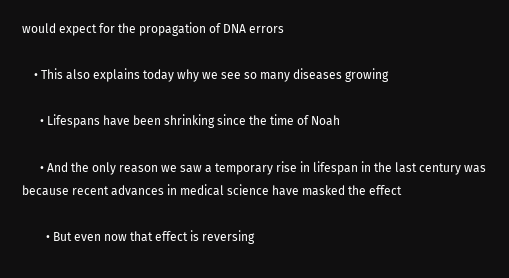would expect for the propagation of DNA errors

    • This also explains today why we see so many diseases growing

      • Lifespans have been shrinking since the time of Noah

      • And the only reason we saw a temporary rise in lifespan in the last century was because recent advances in medical science have masked the effect

        • But even now that effect is reversing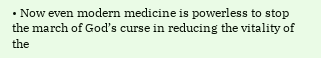• Now even modern medicine is powerless to stop the march of God’s curse in reducing the vitality of the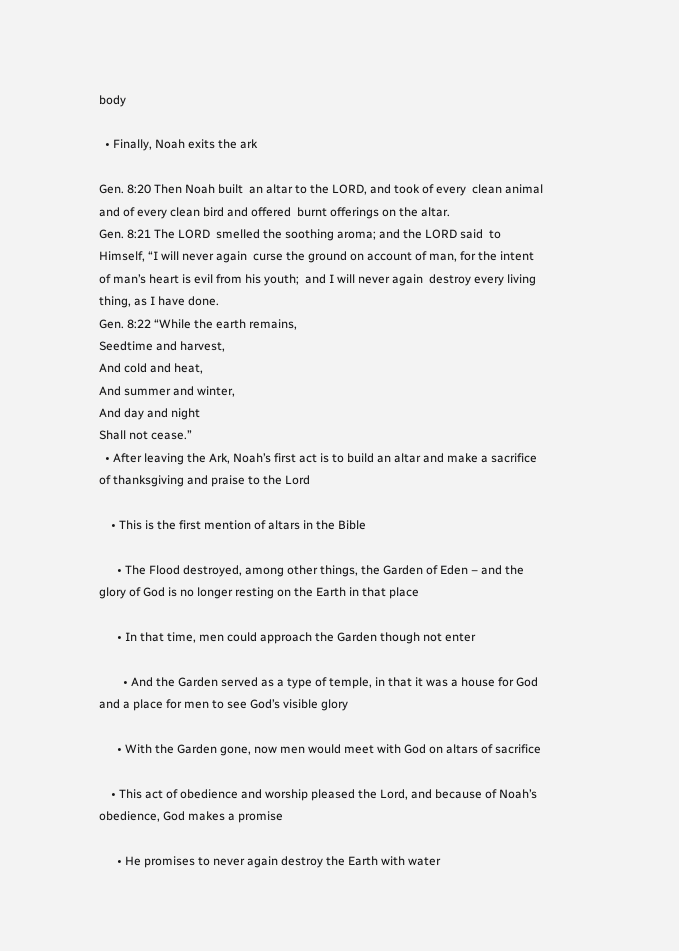body

  • Finally, Noah exits the ark

Gen. 8:20 Then Noah built  an altar to the LORD, and took of every  clean animal and of every clean bird and offered  burnt offerings on the altar.
Gen. 8:21 The LORD  smelled the soothing aroma; and the LORD said  to Himself, “I will never again  curse the ground on account of man, for the intent of man’s heart is evil from his youth;  and I will never again  destroy every living thing, as I have done.
Gen. 8:22 “While the earth remains,
Seedtime and harvest,
And cold and heat,
And summer and winter,
And day and night
Shall not cease.”
  • After leaving the Ark, Noah’s first act is to build an altar and make a sacrifice of thanksgiving and praise to the Lord

    • This is the first mention of altars in the Bible

      • The Flood destroyed, among other things, the Garden of Eden – and the glory of God is no longer resting on the Earth in that place

      • In that time, men could approach the Garden though not enter

        • And the Garden served as a type of temple, in that it was a house for God and a place for men to see God’s visible glory

      • With the Garden gone, now men would meet with God on altars of sacrifice

    • This act of obedience and worship pleased the Lord, and because of Noah’s obedience, God makes a promise

      • He promises to never again destroy the Earth with water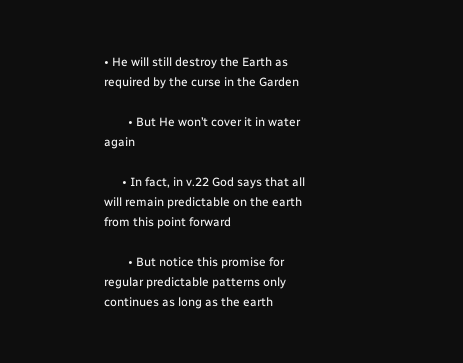• He will still destroy the Earth as required by the curse in the Garden

        • But He won’t cover it in water again

      • In fact, in v.22 God says that all will remain predictable on the earth from this point forward

        • But notice this promise for regular predictable patterns only continues as long as the earth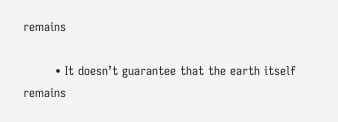remains

        • It doesn’t guarantee that the earth itself remains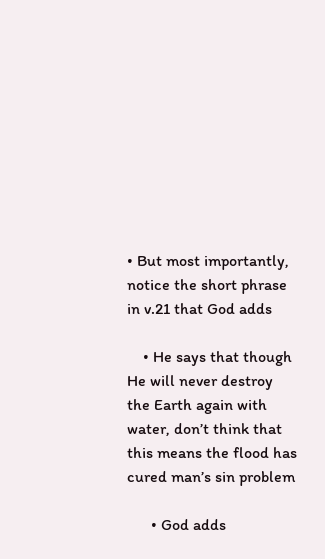• But most importantly, notice the short phrase in v.21 that God adds

    • He says that though He will never destroy the Earth again with water, don’t think that this means the flood has cured man’s sin problem

      • God adds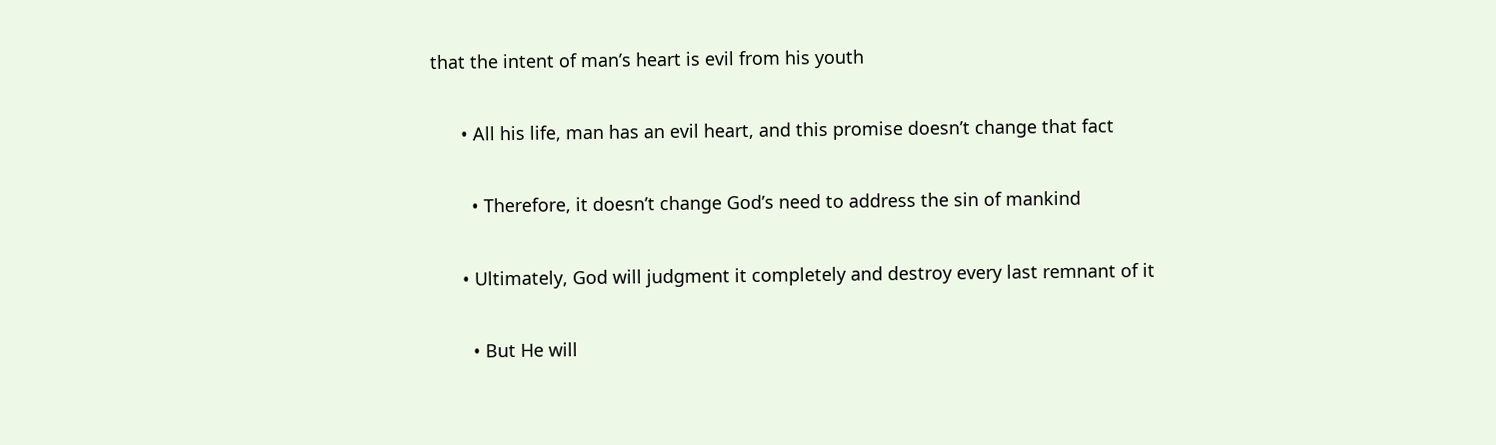that the intent of man’s heart is evil from his youth

      • All his life, man has an evil heart, and this promise doesn’t change that fact

        • Therefore, it doesn’t change God’s need to address the sin of mankind

      • Ultimately, God will judgment it completely and destroy every last remnant of it

        • But He will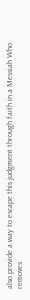also provide a way to escape this judgment through faith in a Messiah Who removes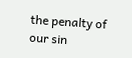the penalty of our sin